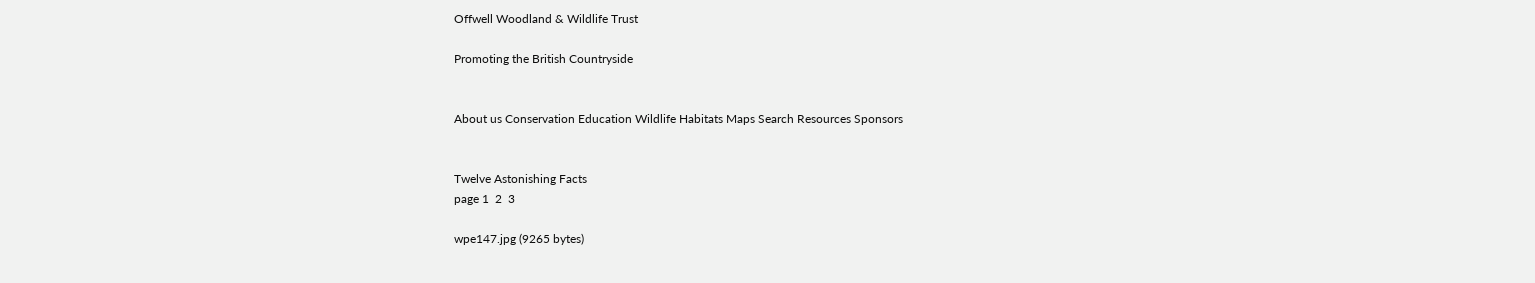Offwell Woodland & Wildlife Trust

Promoting the British Countryside


About us Conservation Education Wildlife Habitats Maps Search Resources Sponsors


Twelve Astonishing Facts
page 1  2  3

wpe147.jpg (9265 bytes)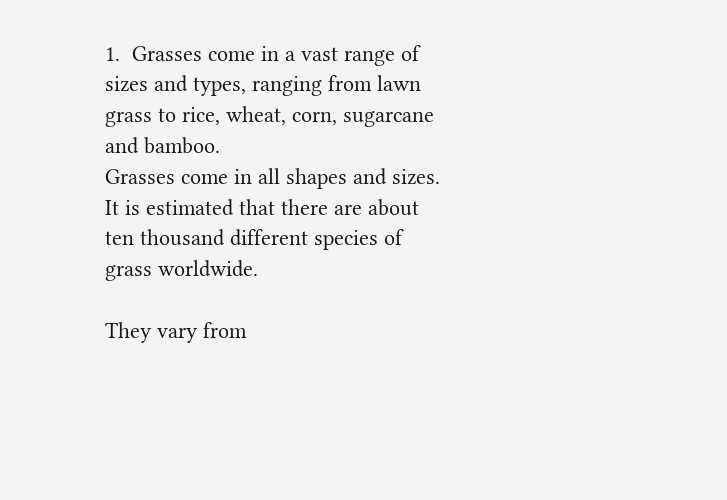1.  Grasses come in a vast range of sizes and types, ranging from lawn grass to rice, wheat, corn, sugarcane and bamboo.
Grasses come in all shapes and sizes. It is estimated that there are about ten thousand different species of grass worldwide.

They vary from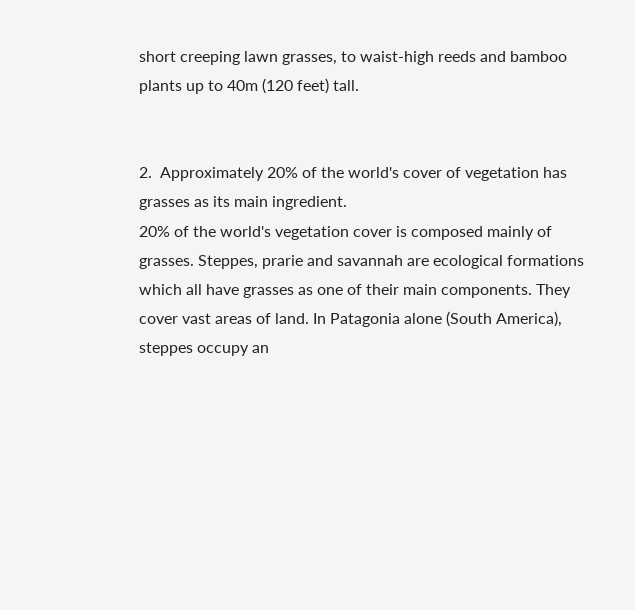short creeping lawn grasses, to waist-high reeds and bamboo plants up to 40m (120 feet) tall.


2.  Approximately 20% of the world's cover of vegetation has grasses as its main ingredient.
20% of the world's vegetation cover is composed mainly of grasses. Steppes, prarie and savannah are ecological formations which all have grasses as one of their main components. They cover vast areas of land. In Patagonia alone (South America), steppes occupy an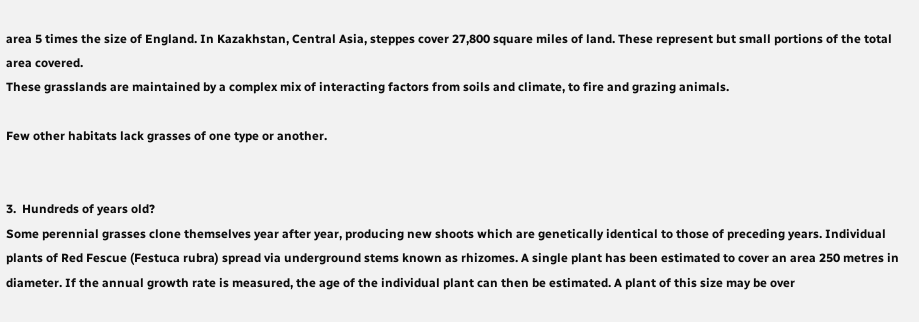area 5 times the size of England. In Kazakhstan, Central Asia, steppes cover 27,800 square miles of land. These represent but small portions of the total area covered.
These grasslands are maintained by a complex mix of interacting factors from soils and climate, to fire and grazing animals.

Few other habitats lack grasses of one type or another.


3.  Hundreds of years old?
Some perennial grasses clone themselves year after year, producing new shoots which are genetically identical to those of preceding years. Individual plants of Red Fescue (Festuca rubra) spread via underground stems known as rhizomes. A single plant has been estimated to cover an area 250 metres in diameter. If the annual growth rate is measured, the age of the individual plant can then be estimated. A plant of this size may be over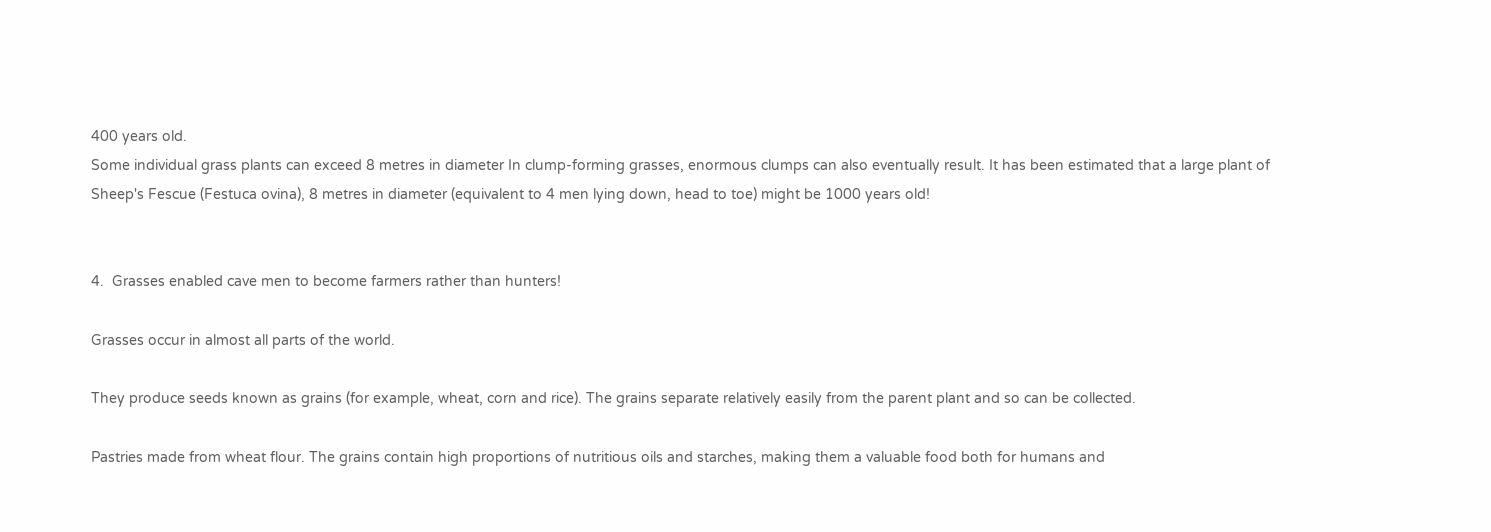400 years old.
Some individual grass plants can exceed 8 metres in diameter In clump-forming grasses, enormous clumps can also eventually result. It has been estimated that a large plant of Sheep's Fescue (Festuca ovina), 8 metres in diameter (equivalent to 4 men lying down, head to toe) might be 1000 years old!


4.  Grasses enabled cave men to become farmers rather than hunters!

Grasses occur in almost all parts of the world.

They produce seeds known as grains (for example, wheat, corn and rice). The grains separate relatively easily from the parent plant and so can be collected.

Pastries made from wheat flour. The grains contain high proportions of nutritious oils and starches, making them a valuable food both for humans and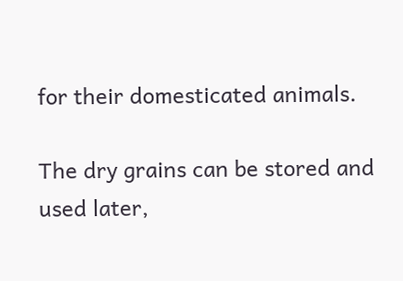for their domesticated animals.

The dry grains can be stored and used later,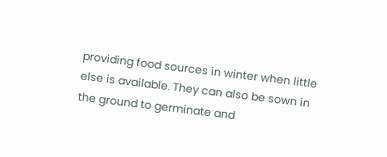providing food sources in winter when little else is available. They can also be sown in the ground to germinate and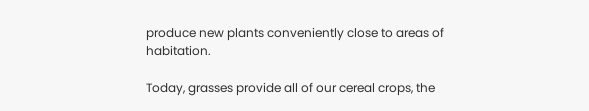produce new plants conveniently close to areas of habitation.

Today, grasses provide all of our cereal crops, the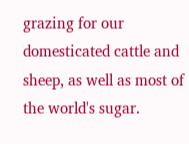grazing for our domesticated cattle and sheep, as well as most of the world's sugar.